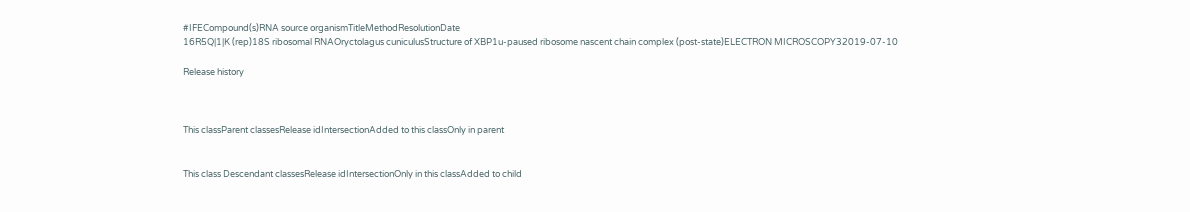#IFECompound(s)RNA source organismTitleMethodResolutionDate
16R5Q|1|K (rep)18S ribosomal RNAOryctolagus cuniculusStructure of XBP1u-paused ribosome nascent chain complex (post-state)ELECTRON MICROSCOPY32019-07-10

Release history



This classParent classesRelease idIntersectionAdded to this classOnly in parent


This class Descendant classesRelease idIntersectionOnly in this classAdded to child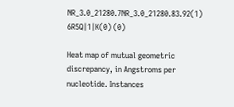NR_3.0_21280.7NR_3.0_21280.83.92(1) 6R5Q|1|K(0) (0)

Heat map of mutual geometric discrepancy, in Angstroms per nucleotide. Instances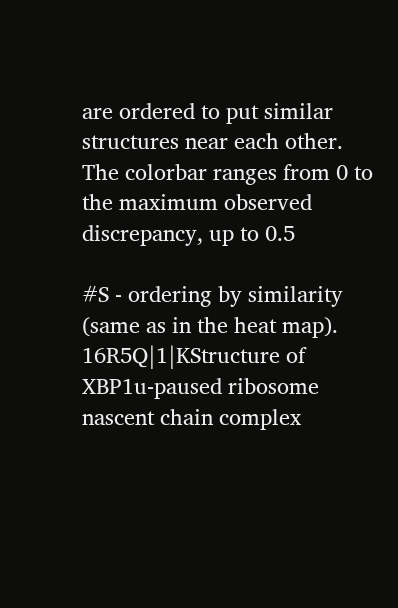are ordered to put similar structures near each other. The colorbar ranges from 0 to the maximum observed discrepancy, up to 0.5

#S - ordering by similarity (same as in the heat map).
16R5Q|1|KStructure of XBP1u-paused ribosome nascent chain complex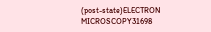(post-state)ELECTRON MICROSCOPY31698